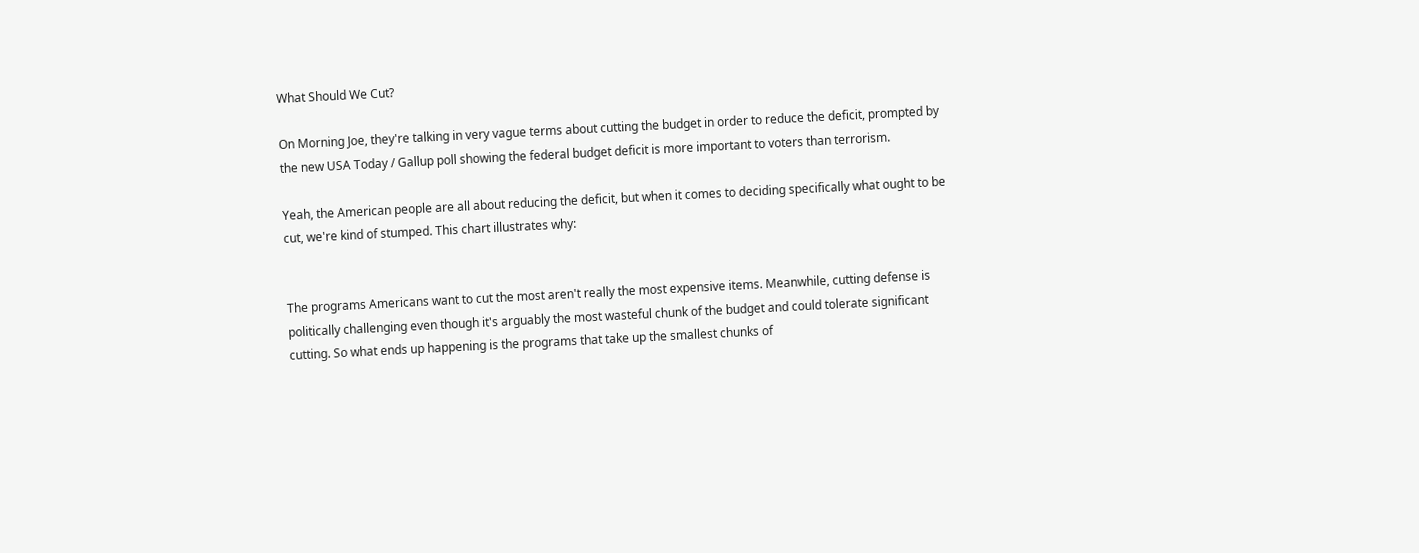What Should We Cut?

On Morning Joe, they're talking in very vague terms about cutting the budget in order to reduce the deficit, prompted by the new USA Today / Gallup poll showing the federal budget deficit is more important to voters than terrorism.

Yeah, the American people are all about reducing the deficit, but when it comes to deciding specifically what ought to be cut, we're kind of stumped. This chart illustrates why:


The programs Americans want to cut the most aren't really the most expensive items. Meanwhile, cutting defense is politically challenging even though it's arguably the most wasteful chunk of the budget and could tolerate significant cutting. So what ends up happening is the programs that take up the smallest chunks of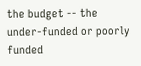the budget -- the under-funded or poorly funded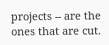projects -- are the ones that are cut.